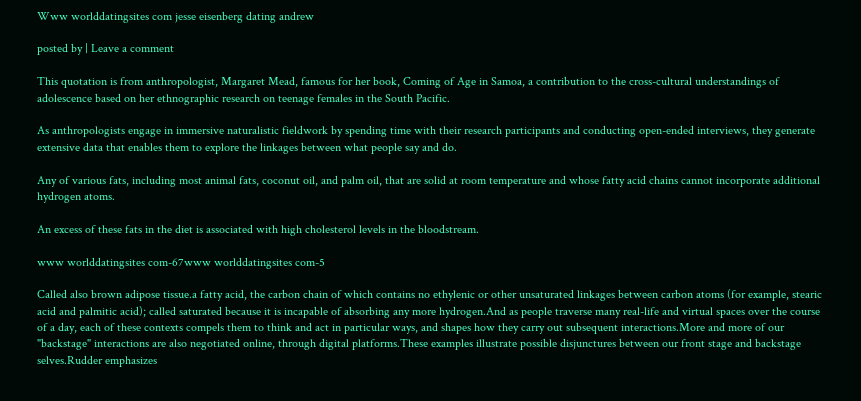Www worlddatingsites com jesse eisenberg dating andrew

posted by | Leave a comment

This quotation is from anthropologist, Margaret Mead, famous for her book, Coming of Age in Samoa, a contribution to the cross-cultural understandings of adolescence based on her ethnographic research on teenage females in the South Pacific.

As anthropologists engage in immersive naturalistic fieldwork by spending time with their research participants and conducting open-ended interviews, they generate extensive data that enables them to explore the linkages between what people say and do.

Any of various fats, including most animal fats, coconut oil, and palm oil, that are solid at room temperature and whose fatty acid chains cannot incorporate additional hydrogen atoms.

An excess of these fats in the diet is associated with high cholesterol levels in the bloodstream.

www worlddatingsites com-67www worlddatingsites com-5

Called also brown adipose tissue.a fatty acid, the carbon chain of which contains no ethylenic or other unsaturated linkages between carbon atoms (for example, stearic acid and palmitic acid); called saturated because it is incapable of absorbing any more hydrogen.And as people traverse many real-life and virtual spaces over the course of a day, each of these contexts compels them to think and act in particular ways, and shapes how they carry out subsequent interactions.More and more of our "backstage" interactions are also negotiated online, through digital platforms.These examples illustrate possible disjunctures between our front stage and backstage selves.Rudder emphasizes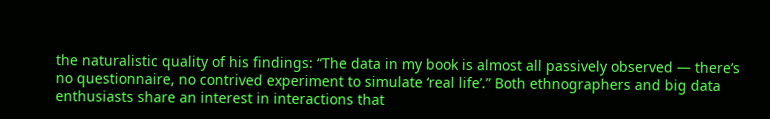the naturalistic quality of his findings: “The data in my book is almost all passively observed — there’s no questionnaire, no contrived experiment to simulate ‘real life’.” Both ethnographers and big data enthusiasts share an interest in interactions that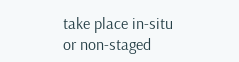take place in-situ or non-staged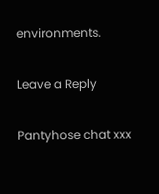environments.

Leave a Reply

Pantyhose chat xxx